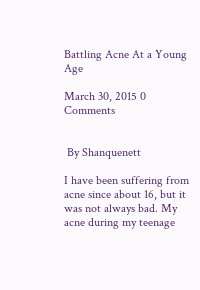Battling Acne At a Young Age

March 30, 2015 0 Comments


 By Shanquenett

I have been suffering from acne since about 16, but it was not always bad. My acne during my teenage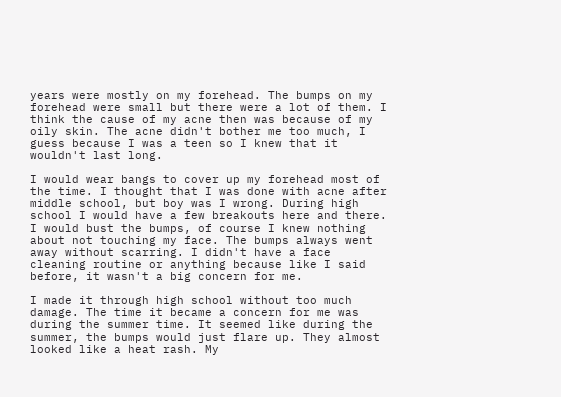years were mostly on my forehead. The bumps on my forehead were small but there were a lot of them. I think the cause of my acne then was because of my oily skin. The acne didn't bother me too much, I guess because I was a teen so I knew that it wouldn't last long.

I would wear bangs to cover up my forehead most of the time. I thought that I was done with acne after middle school, but boy was I wrong. During high school I would have a few breakouts here and there. I would bust the bumps, of course I knew nothing about not touching my face. The bumps always went away without scarring. I didn't have a face cleaning routine or anything because like I said before, it wasn't a big concern for me.

I made it through high school without too much damage. The time it became a concern for me was during the summer time. It seemed like during the summer, the bumps would just flare up. They almost looked like a heat rash. My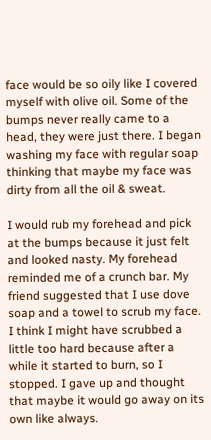face would be so oily like I covered myself with olive oil. Some of the bumps never really came to a head, they were just there. I began washing my face with regular soap thinking that maybe my face was dirty from all the oil & sweat.

I would rub my forehead and pick at the bumps because it just felt and looked nasty. My forehead reminded me of a crunch bar. My friend suggested that I use dove soap and a towel to scrub my face. I think I might have scrubbed a little too hard because after a while it started to burn, so I stopped. I gave up and thought that maybe it would go away on its own like always.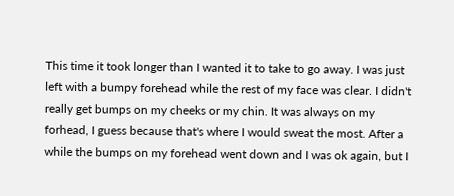This time it took longer than I wanted it to take to go away. I was just left with a bumpy forehead while the rest of my face was clear. I didn't really get bumps on my cheeks or my chin. It was always on my forhead, I guess because that's where I would sweat the most. After a while the bumps on my forehead went down and I was ok again, but I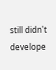still didn't develope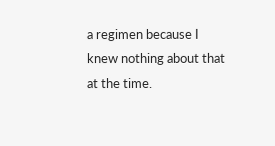a regimen because I knew nothing about that at the time.